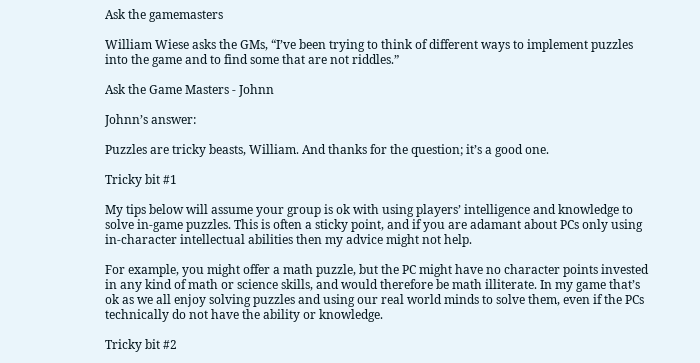Ask the gamemasters

William Wiese asks the GMs, “I’ve been trying to think of different ways to implement puzzles into the game and to find some that are not riddles.”

Ask the Game Masters - Johnn

Johnn’s answer:

Puzzles are tricky beasts, William. And thanks for the question; it’s a good one.

Tricky bit #1

My tips below will assume your group is ok with using players’ intelligence and knowledge to solve in-game puzzles. This is often a sticky point, and if you are adamant about PCs only using in-character intellectual abilities then my advice might not help.

For example, you might offer a math puzzle, but the PC might have no character points invested in any kind of math or science skills, and would therefore be math illiterate. In my game that’s ok as we all enjoy solving puzzles and using our real world minds to solve them, even if the PCs technically do not have the ability or knowledge.

Tricky bit #2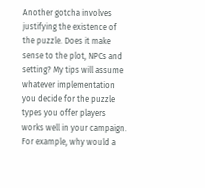Another gotcha involves justifying the existence of the puzzle. Does it make sense to the plot, NPCs and setting? My tips will assume whatever implementation you decide for the puzzle types you offer players works well in your campaign. For example, why would a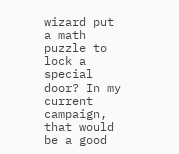wizard put a math puzzle to lock a special door? In my current campaign, that would be a good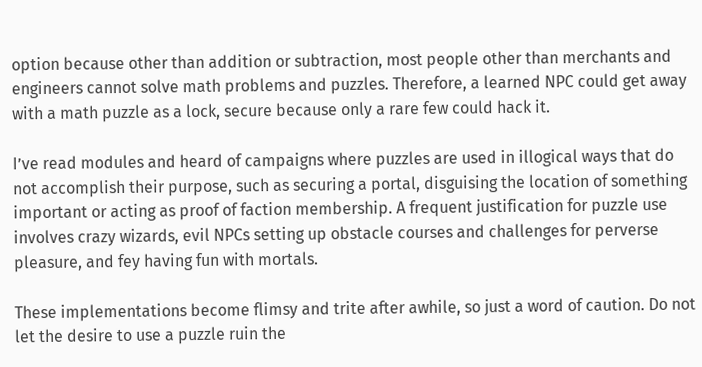option because other than addition or subtraction, most people other than merchants and engineers cannot solve math problems and puzzles. Therefore, a learned NPC could get away with a math puzzle as a lock, secure because only a rare few could hack it.

I’ve read modules and heard of campaigns where puzzles are used in illogical ways that do not accomplish their purpose, such as securing a portal, disguising the location of something important or acting as proof of faction membership. A frequent justification for puzzle use involves crazy wizards, evil NPCs setting up obstacle courses and challenges for perverse pleasure, and fey having fun with mortals.

These implementations become flimsy and trite after awhile, so just a word of caution. Do not let the desire to use a puzzle ruin the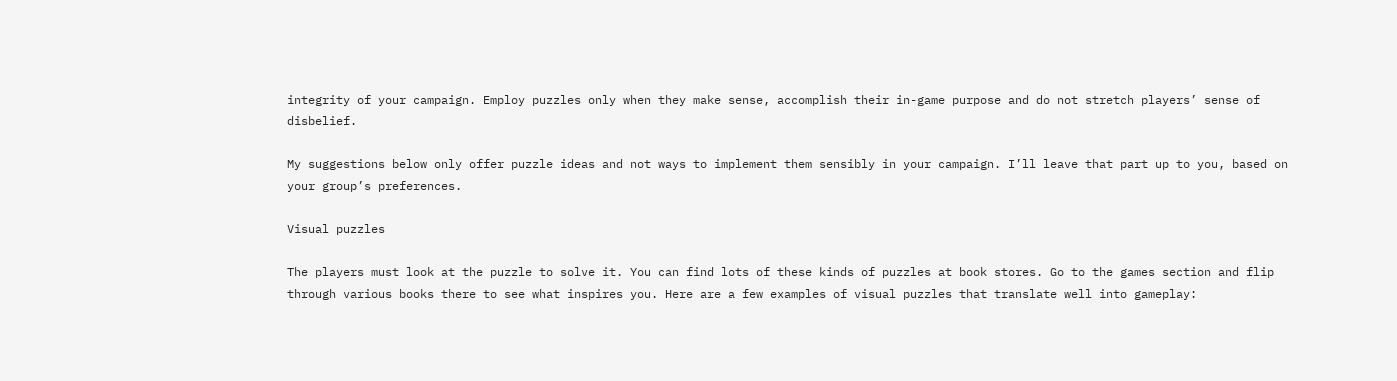integrity of your campaign. Employ puzzles only when they make sense, accomplish their in-game purpose and do not stretch players’ sense of disbelief.

My suggestions below only offer puzzle ideas and not ways to implement them sensibly in your campaign. I’ll leave that part up to you, based on your group’s preferences.

Visual puzzles

The players must look at the puzzle to solve it. You can find lots of these kinds of puzzles at book stores. Go to the games section and flip through various books there to see what inspires you. Here are a few examples of visual puzzles that translate well into gameplay: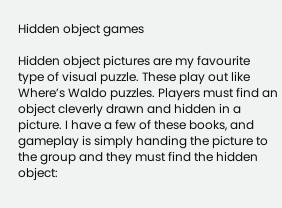Hidden object games

Hidden object pictures are my favourite type of visual puzzle. These play out like Where’s Waldo puzzles. Players must find an object cleverly drawn and hidden in a picture. I have a few of these books, and gameplay is simply handing the picture to the group and they must find the hidden object: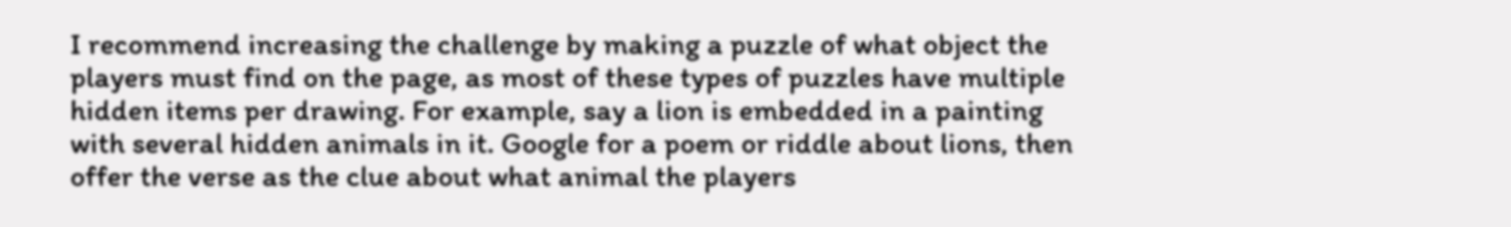I recommend increasing the challenge by making a puzzle of what object the players must find on the page, as most of these types of puzzles have multiple hidden items per drawing. For example, say a lion is embedded in a painting with several hidden animals in it. Google for a poem or riddle about lions, then offer the verse as the clue about what animal the players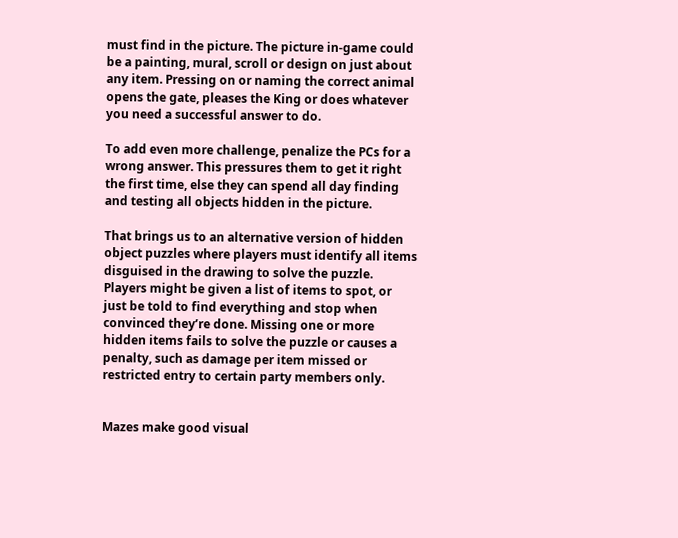must find in the picture. The picture in-game could be a painting, mural, scroll or design on just about any item. Pressing on or naming the correct animal opens the gate, pleases the King or does whatever you need a successful answer to do.

To add even more challenge, penalize the PCs for a wrong answer. This pressures them to get it right the first time, else they can spend all day finding and testing all objects hidden in the picture.

That brings us to an alternative version of hidden object puzzles where players must identify all items disguised in the drawing to solve the puzzle. Players might be given a list of items to spot, or just be told to find everything and stop when convinced they’re done. Missing one or more hidden items fails to solve the puzzle or causes a penalty, such as damage per item missed or restricted entry to certain party members only.


Mazes make good visual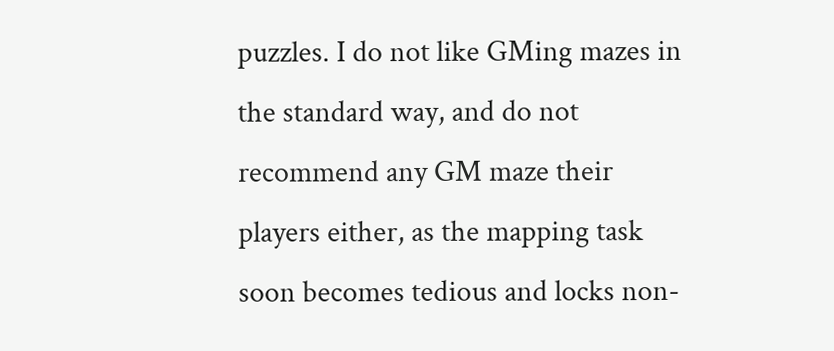puzzles. I do not like GMing mazes in the standard way, and do not recommend any GM maze their players either, as the mapping task soon becomes tedious and locks non-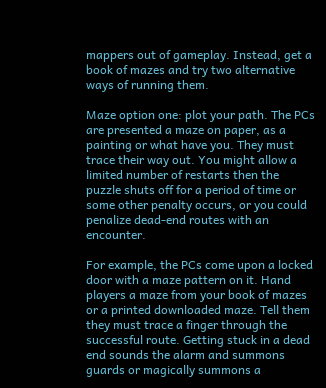mappers out of gameplay. Instead, get a book of mazes and try two alternative ways of running them.

Maze option one: plot your path. The PCs are presented a maze on paper, as a painting or what have you. They must trace their way out. You might allow a limited number of restarts then the puzzle shuts off for a period of time or some other penalty occurs, or you could penalize dead-end routes with an encounter.

For example, the PCs come upon a locked door with a maze pattern on it. Hand players a maze from your book of mazes or a printed downloaded maze. Tell them they must trace a finger through the successful route. Getting stuck in a dead end sounds the alarm and summons guards or magically summons a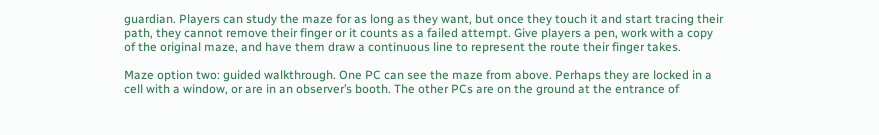guardian. Players can study the maze for as long as they want, but once they touch it and start tracing their path, they cannot remove their finger or it counts as a failed attempt. Give players a pen, work with a copy of the original maze, and have them draw a continuous line to represent the route their finger takes.

Maze option two: guided walkthrough. One PC can see the maze from above. Perhaps they are locked in a cell with a window, or are in an observer’s booth. The other PCs are on the ground at the entrance of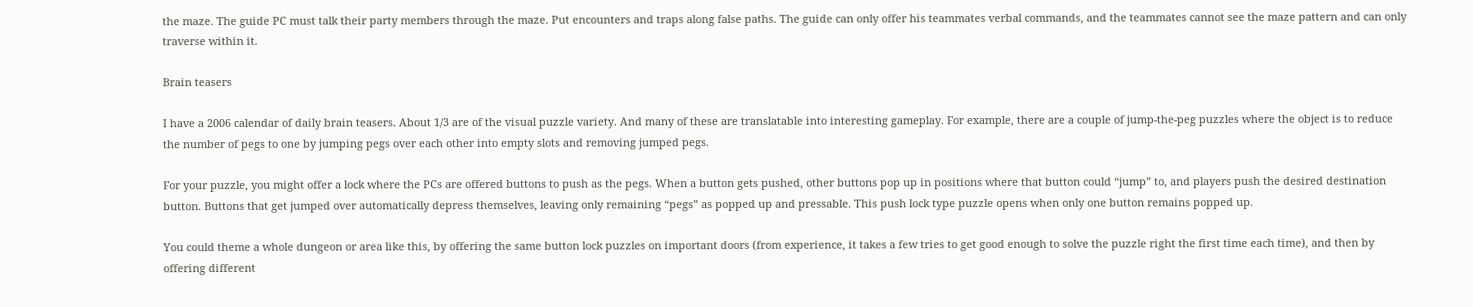the maze. The guide PC must talk their party members through the maze. Put encounters and traps along false paths. The guide can only offer his teammates verbal commands, and the teammates cannot see the maze pattern and can only traverse within it.

Brain teasers

I have a 2006 calendar of daily brain teasers. About 1/3 are of the visual puzzle variety. And many of these are translatable into interesting gameplay. For example, there are a couple of jump-the-peg puzzles where the object is to reduce the number of pegs to one by jumping pegs over each other into empty slots and removing jumped pegs.

For your puzzle, you might offer a lock where the PCs are offered buttons to push as the pegs. When a button gets pushed, other buttons pop up in positions where that button could “jump” to, and players push the desired destination button. Buttons that get jumped over automatically depress themselves, leaving only remaining “pegs” as popped up and pressable. This push lock type puzzle opens when only one button remains popped up.

You could theme a whole dungeon or area like this, by offering the same button lock puzzles on important doors (from experience, it takes a few tries to get good enough to solve the puzzle right the first time each time), and then by offering different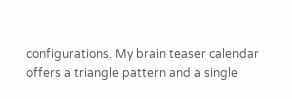configurations. My brain teaser calendar offers a triangle pattern and a single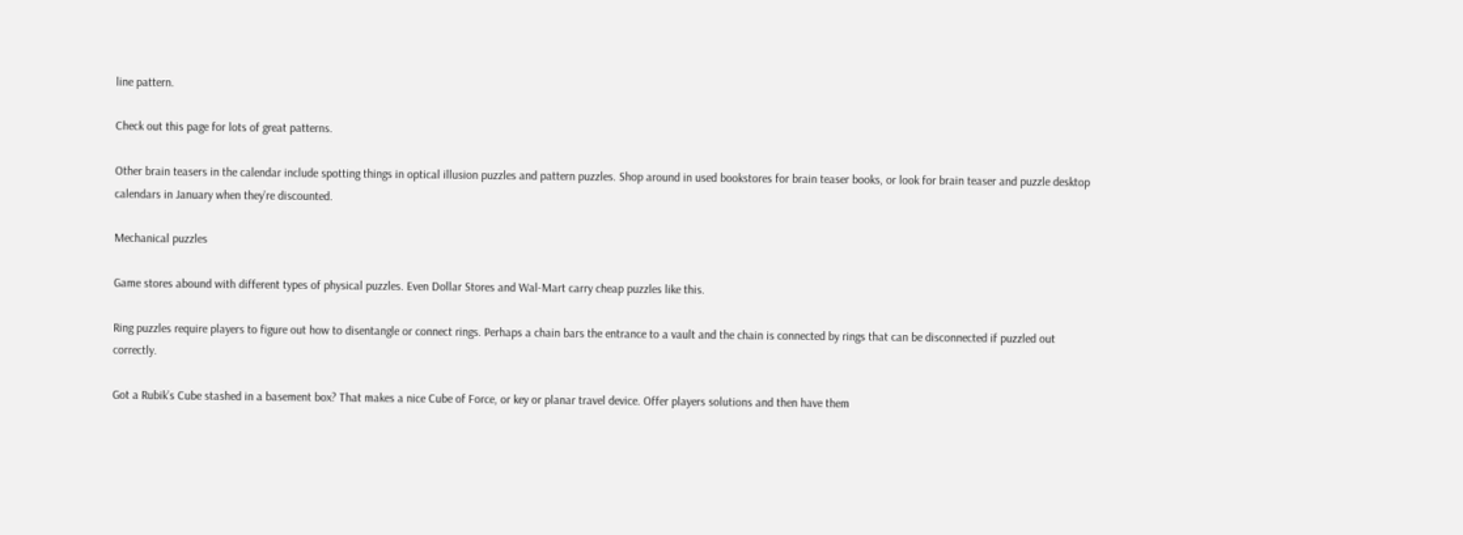line pattern.

Check out this page for lots of great patterns.

Other brain teasers in the calendar include spotting things in optical illusion puzzles and pattern puzzles. Shop around in used bookstores for brain teaser books, or look for brain teaser and puzzle desktop calendars in January when they’re discounted.

Mechanical puzzles

Game stores abound with different types of physical puzzles. Even Dollar Stores and Wal-Mart carry cheap puzzles like this.

Ring puzzles require players to figure out how to disentangle or connect rings. Perhaps a chain bars the entrance to a vault and the chain is connected by rings that can be disconnected if puzzled out correctly.

Got a Rubik’s Cube stashed in a basement box? That makes a nice Cube of Force, or key or planar travel device. Offer players solutions and then have them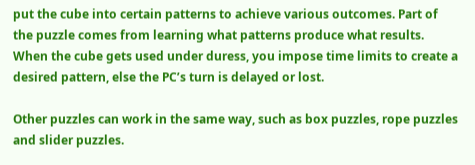put the cube into certain patterns to achieve various outcomes. Part of the puzzle comes from learning what patterns produce what results. When the cube gets used under duress, you impose time limits to create a desired pattern, else the PC’s turn is delayed or lost.

Other puzzles can work in the same way, such as box puzzles, rope puzzles and slider puzzles.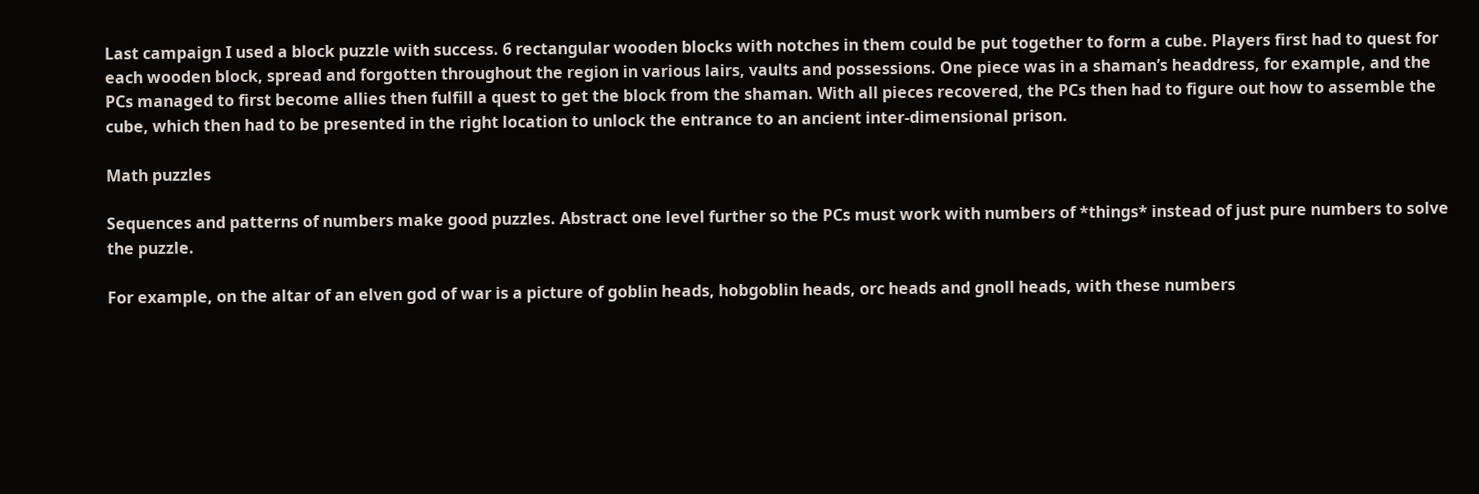Last campaign I used a block puzzle with success. 6 rectangular wooden blocks with notches in them could be put together to form a cube. Players first had to quest for each wooden block, spread and forgotten throughout the region in various lairs, vaults and possessions. One piece was in a shaman’s headdress, for example, and the PCs managed to first become allies then fulfill a quest to get the block from the shaman. With all pieces recovered, the PCs then had to figure out how to assemble the cube, which then had to be presented in the right location to unlock the entrance to an ancient inter-dimensional prison.

Math puzzles

Sequences and patterns of numbers make good puzzles. Abstract one level further so the PCs must work with numbers of *things* instead of just pure numbers to solve the puzzle.

For example, on the altar of an elven god of war is a picture of goblin heads, hobgoblin heads, orc heads and gnoll heads, with these numbers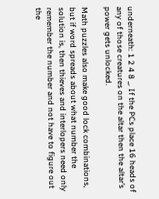underneath: 1 2 4 8 _. If the PCs place 16 heads of any of those creatures on the altar then the altar’s power gets unlocked.

Math puzzles also make good lock combinations, but if word spreads about what number the solution is, then thieves and interlopers need only remember the number and not have to figure out the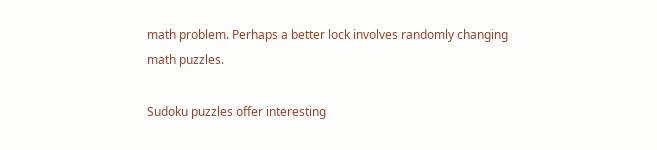math problem. Perhaps a better lock involves randomly changing math puzzles.

Sudoku puzzles offer interesting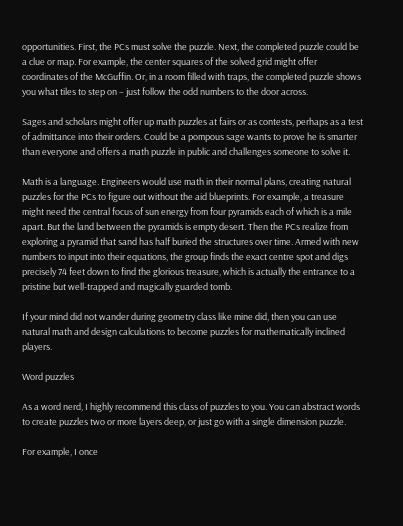opportunities. First, the PCs must solve the puzzle. Next, the completed puzzle could be a clue or map. For example, the center squares of the solved grid might offer coordinates of the McGuffin. Or, in a room filled with traps, the completed puzzle shows you what tiles to step on – just follow the odd numbers to the door across.

Sages and scholars might offer up math puzzles at fairs or as contests, perhaps as a test of admittance into their orders. Could be a pompous sage wants to prove he is smarter than everyone and offers a math puzzle in public and challenges someone to solve it.

Math is a language. Engineers would use math in their normal plans, creating natural puzzles for the PCs to figure out without the aid blueprints. For example, a treasure might need the central focus of sun energy from four pyramids each of which is a mile apart. But the land between the pyramids is empty desert. Then the PCs realize from exploring a pyramid that sand has half buried the structures over time. Armed with new numbers to input into their equations, the group finds the exact centre spot and digs precisely 74 feet down to find the glorious treasure, which is actually the entrance to a pristine but well-trapped and magically guarded tomb.

If your mind did not wander during geometry class like mine did, then you can use natural math and design calculations to become puzzles for mathematically inclined players.

Word puzzles

As a word nerd, I highly recommend this class of puzzles to you. You can abstract words to create puzzles two or more layers deep, or just go with a single dimension puzzle.

For example, I once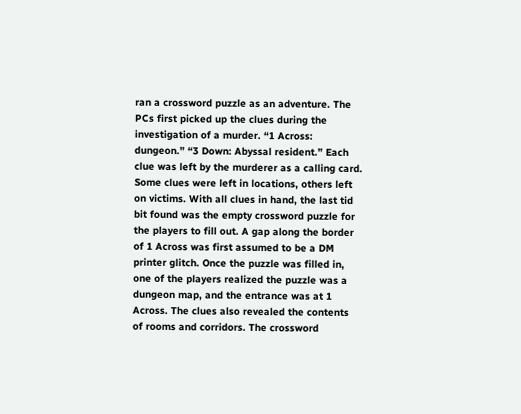ran a crossword puzzle as an adventure. The PCs first picked up the clues during the investigation of a murder. “1 Across: dungeon.” “3 Down: Abyssal resident.” Each clue was left by the murderer as a calling card. Some clues were left in locations, others left on victims. With all clues in hand, the last tid bit found was the empty crossword puzzle for the players to fill out. A gap along the border of 1 Across was first assumed to be a DM printer glitch. Once the puzzle was filled in, one of the players realized the puzzle was a dungeon map, and the entrance was at 1 Across. The clues also revealed the contents of rooms and corridors. The crossword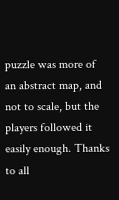puzzle was more of an abstract map, and not to scale, but the players followed it easily enough. Thanks to all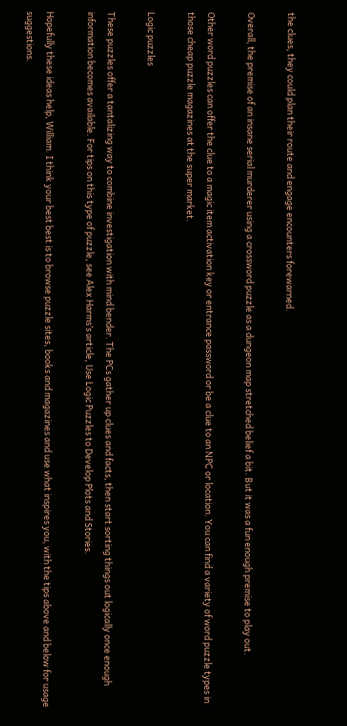the clues, they could plan their route and engage encounters forewarned.

Overall, the premise of an insane serial murderer using a crossword puzzle as a dungeon map stretched belief a bit. But it was a fun enough premise to play out.

Other word puzzles can offer the clue to a magic item activation key or entrance password or be a clue to an NPC or location. You can find a variety of word puzzle types in those cheap puzzle magazines at the super market.

Logic puzzles

These puzzles offer a tantalizing way to combine investigation with mind bender. The PCs gather up clues and facts, then start sorting things out logically once enough information becomes available. For tips on this type of puzzle, see Alex Harms’s article, Use Logic Puzzles to Develop Plots and Stories.

Hopefully these ideas help, William. I think your best best is to browse puzzle sites, books and magazines and use what inspires you, with the tips above and below for usage suggestions.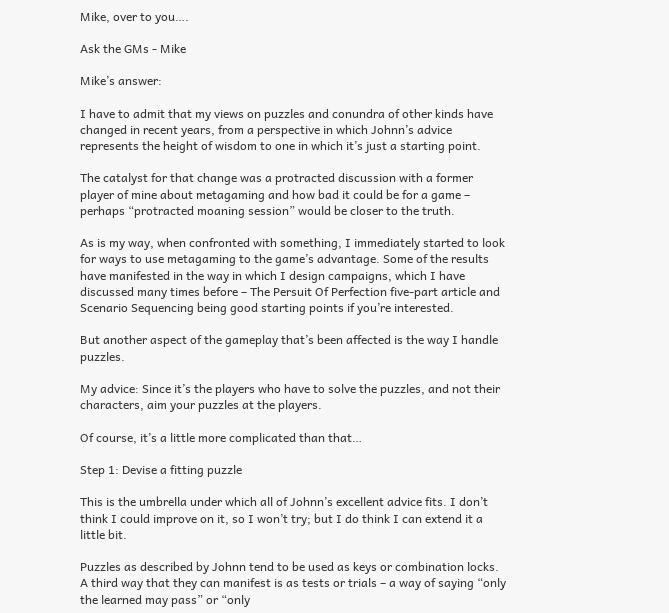Mike, over to you….

Ask the GMs - Mike

Mike’s answer:

I have to admit that my views on puzzles and conundra of other kinds have changed in recent years, from a perspective in which Johnn’s advice represents the height of wisdom to one in which it’s just a starting point.

The catalyst for that change was a protracted discussion with a former player of mine about metagaming and how bad it could be for a game – perhaps “protracted moaning session” would be closer to the truth.

As is my way, when confronted with something, I immediately started to look for ways to use metagaming to the game’s advantage. Some of the results have manifested in the way in which I design campaigns, which I have discussed many times before – The Persuit Of Perfection five-part article and Scenario Sequencing being good starting points if you’re interested.

But another aspect of the gameplay that’s been affected is the way I handle puzzles.

My advice: Since it’s the players who have to solve the puzzles, and not their characters, aim your puzzles at the players.

Of course, it’s a little more complicated than that…

Step 1: Devise a fitting puzzle

This is the umbrella under which all of Johnn’s excellent advice fits. I don’t think I could improve on it, so I won’t try; but I do think I can extend it a little bit.

Puzzles as described by Johnn tend to be used as keys or combination locks. A third way that they can manifest is as tests or trials – a way of saying “only the learned may pass” or “only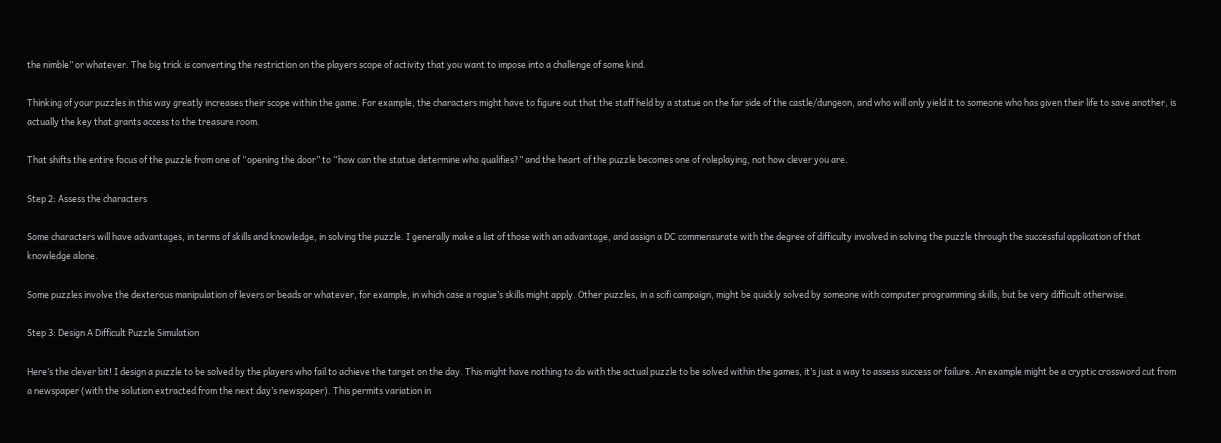the nimble” or whatever. The big trick is converting the restriction on the players scope of activity that you want to impose into a challenge of some kind.

Thinking of your puzzles in this way greatly increases their scope within the game. For example, the characters might have to figure out that the staff held by a statue on the far side of the castle/dungeon, and who will only yield it to someone who has given their life to save another, is actually the key that grants access to the treasure room.

That shifts the entire focus of the puzzle from one of “opening the door” to “how can the statue determine who qualifies?” and the heart of the puzzle becomes one of roleplaying, not how clever you are.

Step 2: Assess the characters

Some characters will have advantages, in terms of skills and knowledge, in solving the puzzle. I generally make a list of those with an advantage, and assign a DC commensurate with the degree of difficulty involved in solving the puzzle through the successful application of that knowledge alone.

Some puzzles involve the dexterous manipulation of levers or beads or whatever, for example, in which case a rogue’s skills might apply. Other puzzles, in a scifi campaign, might be quickly solved by someone with computer programming skills, but be very difficult otherwise.

Step 3: Design A Difficult Puzzle Simulation

Here’s the clever bit! I design a puzzle to be solved by the players who fail to achieve the target on the day. This might have nothing to do with the actual puzzle to be solved within the games, it’s just a way to assess success or failure. An example might be a cryptic crossword cut from a newspaper (with the solution extracted from the next day’s newspaper). This permits variation in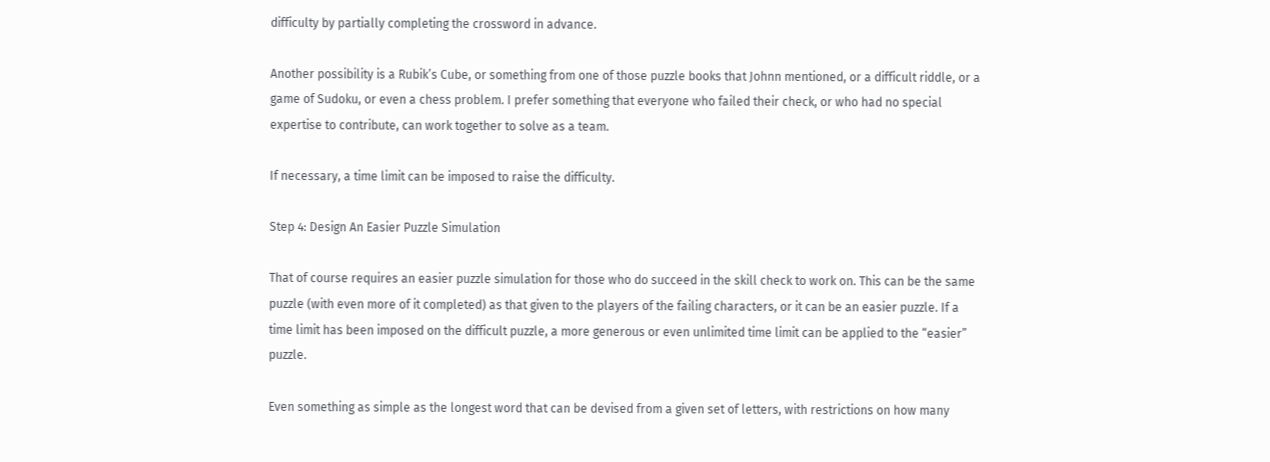difficulty by partially completing the crossword in advance.

Another possibility is a Rubik’s Cube, or something from one of those puzzle books that Johnn mentioned, or a difficult riddle, or a game of Sudoku, or even a chess problem. I prefer something that everyone who failed their check, or who had no special expertise to contribute, can work together to solve as a team.

If necessary, a time limit can be imposed to raise the difficulty.

Step 4: Design An Easier Puzzle Simulation

That of course requires an easier puzzle simulation for those who do succeed in the skill check to work on. This can be the same puzzle (with even more of it completed) as that given to the players of the failing characters, or it can be an easier puzzle. If a time limit has been imposed on the difficult puzzle, a more generous or even unlimited time limit can be applied to the “easier” puzzle.

Even something as simple as the longest word that can be devised from a given set of letters, with restrictions on how many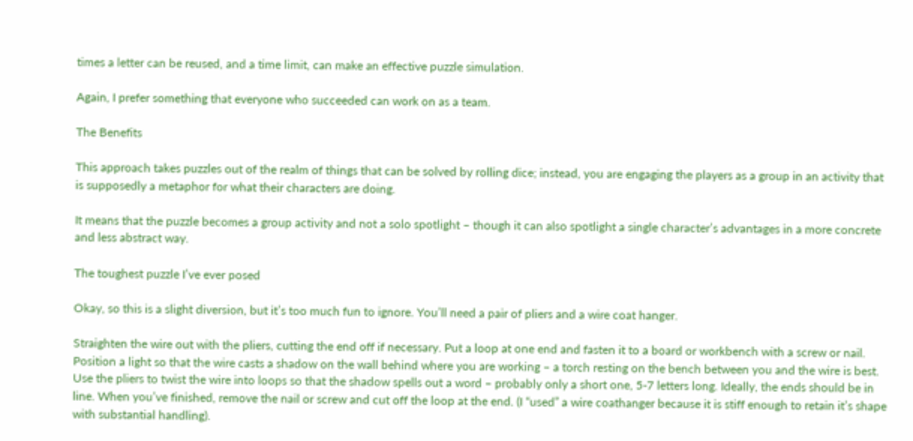times a letter can be reused, and a time limit, can make an effective puzzle simulation.

Again, I prefer something that everyone who succeeded can work on as a team.

The Benefits

This approach takes puzzles out of the realm of things that can be solved by rolling dice; instead, you are engaging the players as a group in an activity that is supposedly a metaphor for what their characters are doing.

It means that the puzzle becomes a group activity and not a solo spotlight – though it can also spotlight a single character’s advantages in a more concrete and less abstract way.

The toughest puzzle I’ve ever posed

Okay, so this is a slight diversion, but it’s too much fun to ignore. You’ll need a pair of pliers and a wire coat hanger.

Straighten the wire out with the pliers, cutting the end off if necessary. Put a loop at one end and fasten it to a board or workbench with a screw or nail. Position a light so that the wire casts a shadow on the wall behind where you are working – a torch resting on the bench between you and the wire is best. Use the pliers to twist the wire into loops so that the shadow spells out a word – probably only a short one, 5-7 letters long. Ideally, the ends should be in line. When you’ve finished, remove the nail or screw and cut off the loop at the end. (I “used” a wire coathanger because it is stiff enough to retain it’s shape with substantial handling).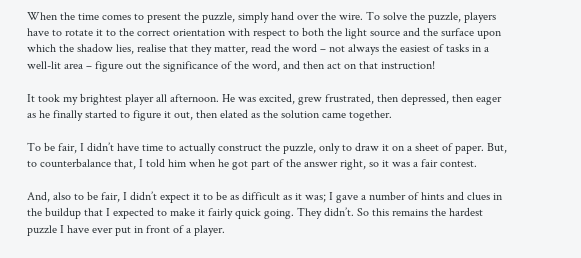When the time comes to present the puzzle, simply hand over the wire. To solve the puzzle, players have to rotate it to the correct orientation with respect to both the light source and the surface upon which the shadow lies, realise that they matter, read the word – not always the easiest of tasks in a well-lit area – figure out the significance of the word, and then act on that instruction!

It took my brightest player all afternoon. He was excited, grew frustrated, then depressed, then eager as he finally started to figure it out, then elated as the solution came together.

To be fair, I didn’t have time to actually construct the puzzle, only to draw it on a sheet of paper. But, to counterbalance that, I told him when he got part of the answer right, so it was a fair contest.

And, also to be fair, I didn’t expect it to be as difficult as it was; I gave a number of hints and clues in the buildup that I expected to make it fairly quick going. They didn’t. So this remains the hardest puzzle I have ever put in front of a player.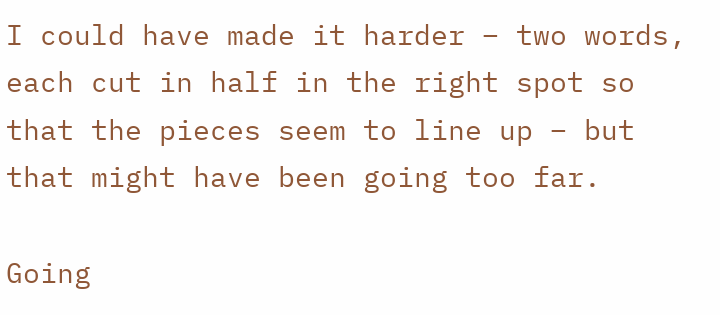I could have made it harder – two words, each cut in half in the right spot so that the pieces seem to line up – but that might have been going too far.

Going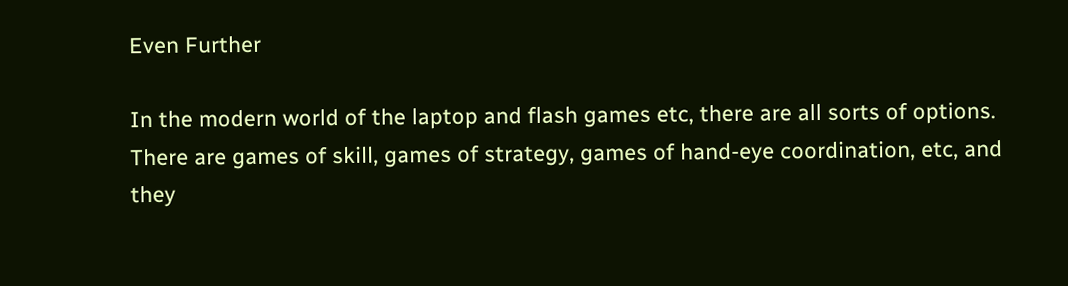Even Further

In the modern world of the laptop and flash games etc, there are all sorts of options. There are games of skill, games of strategy, games of hand-eye coordination, etc, and they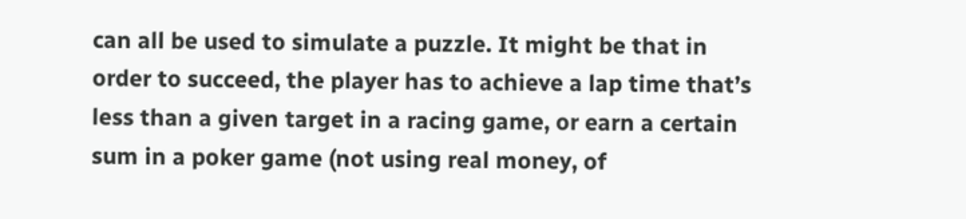can all be used to simulate a puzzle. It might be that in order to succeed, the player has to achieve a lap time that’s less than a given target in a racing game, or earn a certain sum in a poker game (not using real money, of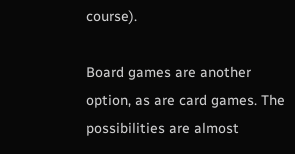course).

Board games are another option, as are card games. The possibilities are almost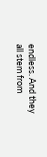endless. And they all stem from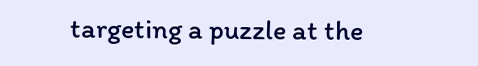targeting a puzzle at the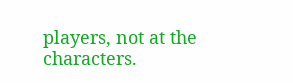players, not at the characters.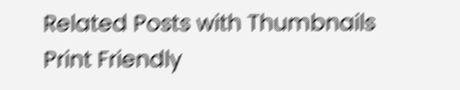Related Posts with Thumbnails
Print Friendly